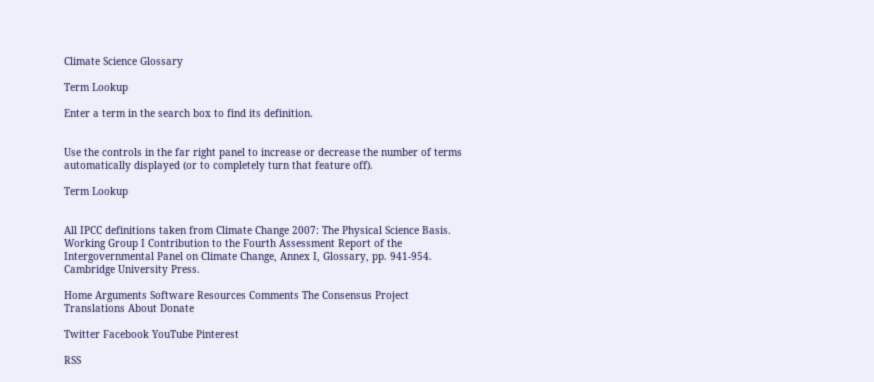Climate Science Glossary

Term Lookup

Enter a term in the search box to find its definition.


Use the controls in the far right panel to increase or decrease the number of terms automatically displayed (or to completely turn that feature off).

Term Lookup


All IPCC definitions taken from Climate Change 2007: The Physical Science Basis. Working Group I Contribution to the Fourth Assessment Report of the Intergovernmental Panel on Climate Change, Annex I, Glossary, pp. 941-954. Cambridge University Press.

Home Arguments Software Resources Comments The Consensus Project Translations About Donate

Twitter Facebook YouTube Pinterest

RSS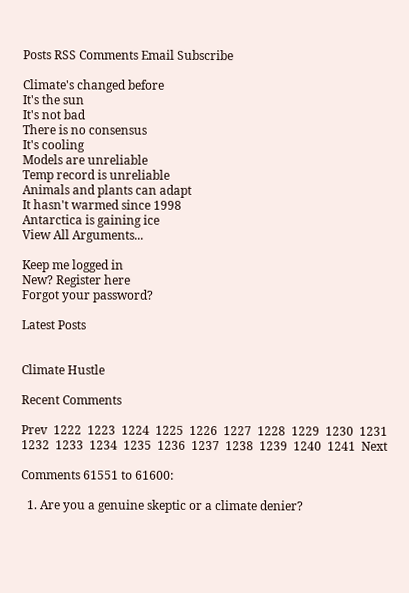Posts RSS Comments Email Subscribe

Climate's changed before
It's the sun
It's not bad
There is no consensus
It's cooling
Models are unreliable
Temp record is unreliable
Animals and plants can adapt
It hasn't warmed since 1998
Antarctica is gaining ice
View All Arguments...

Keep me logged in
New? Register here
Forgot your password?

Latest Posts


Climate Hustle

Recent Comments

Prev  1222  1223  1224  1225  1226  1227  1228  1229  1230  1231  1232  1233  1234  1235  1236  1237  1238  1239  1240  1241  Next

Comments 61551 to 61600:

  1. Are you a genuine skeptic or a climate denier?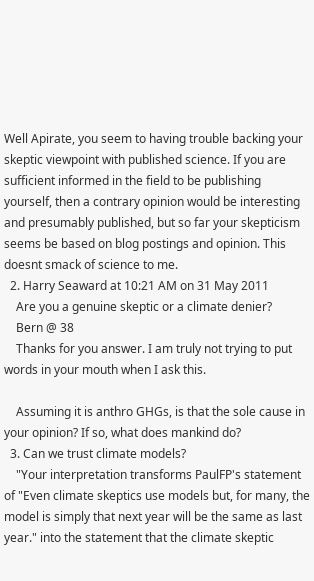Well Apirate, you seem to having trouble backing your skeptic viewpoint with published science. If you are sufficient informed in the field to be publishing yourself, then a contrary opinion would be interesting and presumably published, but so far your skepticism seems be based on blog postings and opinion. This doesnt smack of science to me.
  2. Harry Seaward at 10:21 AM on 31 May 2011
    Are you a genuine skeptic or a climate denier?
    Bern @ 38
    Thanks for you answer. I am truly not trying to put words in your mouth when I ask this.

    Assuming it is anthro GHGs, is that the sole cause in your opinion? If so, what does mankind do?
  3. Can we trust climate models?
    "Your interpretation transforms PaulFP's statement of "Even climate skeptics use models but, for many, the model is simply that next year will be the same as last year." into the statement that the climate skeptic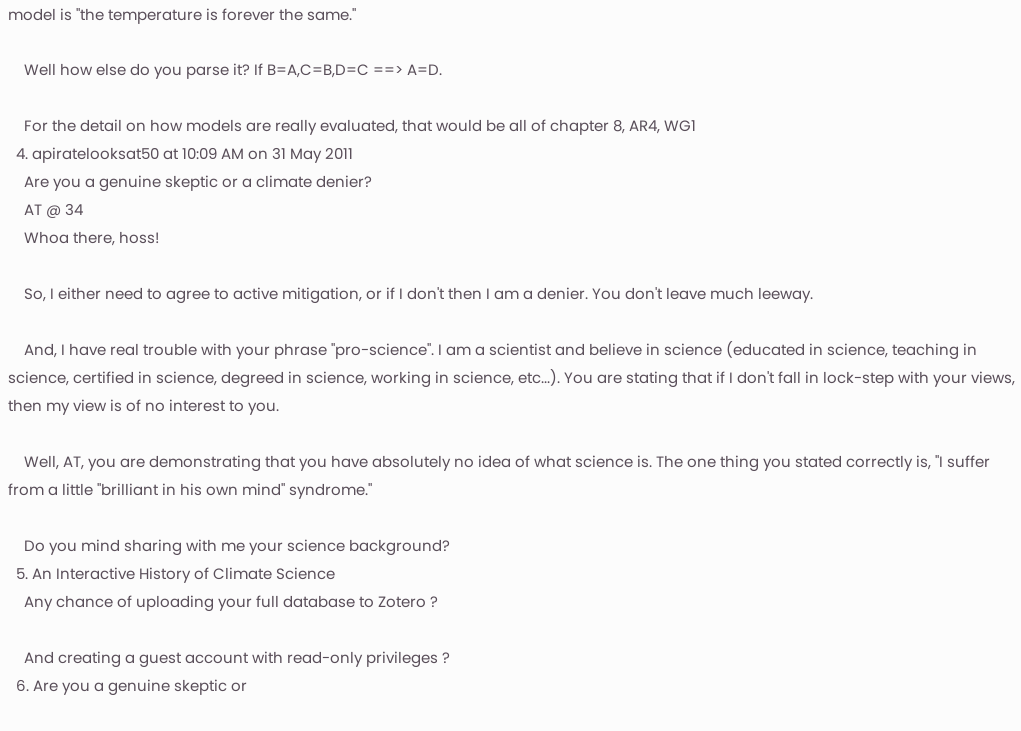model is "the temperature is forever the same."

    Well how else do you parse it? If B=A,C=B,D=C ==> A=D.

    For the detail on how models are really evaluated, that would be all of chapter 8, AR4, WG1
  4. apiratelooksat50 at 10:09 AM on 31 May 2011
    Are you a genuine skeptic or a climate denier?
    AT @ 34
    Whoa there, hoss!

    So, I either need to agree to active mitigation, or if I don't then I am a denier. You don't leave much leeway.

    And, I have real trouble with your phrase "pro-science". I am a scientist and believe in science (educated in science, teaching in science, certified in science, degreed in science, working in science, etc...). You are stating that if I don't fall in lock-step with your views, then my view is of no interest to you.

    Well, AT, you are demonstrating that you have absolutely no idea of what science is. The one thing you stated correctly is, "I suffer from a little "brilliant in his own mind" syndrome."

    Do you mind sharing with me your science background?
  5. An Interactive History of Climate Science
    Any chance of uploading your full database to Zotero ?

    And creating a guest account with read-only privileges ?
  6. Are you a genuine skeptic or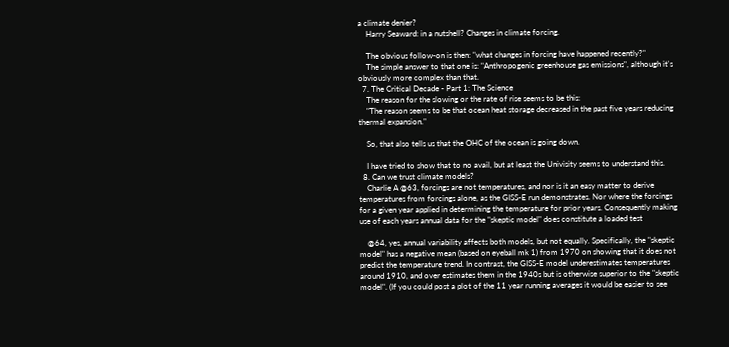a climate denier?
    Harry Seaward: in a nutshell? Changes in climate forcing.

    The obvious follow-on is then: "what changes in forcing have happened recently?"
    The simple answer to that one is: "Anthropogenic greenhouse gas emissions", although it's obviously more complex than that.
  7. The Critical Decade - Part 1: The Science
    The reason for the slowing or the rate of rise seems to be this:
    "The reason seems to be that ocean heat storage decreased in the past five years reducing thermal expansion."

    So, that also tells us that the OHC of the ocean is going down.

    I have tried to show that to no avail, but at least the Univisity seems to understand this.
  8. Can we trust climate models?
    Charlie A @63, forcings are not temperatures, and nor is it an easy matter to derive temperatures from forcings alone, as the GISS-E run demonstrates. Nor where the forcings for a given year applied in determining the temperature for prior years. Consequently making use of each years annual data for the "skeptic model" does constitute a loaded test

    @64, yes, annual variability affects both models, but not equally. Specifically, the "skeptic model" has a negative mean (based on eyeball mk 1) from 1970 on showing that it does not predict the temperature trend. In contrast, the GISS-E model underestimates temperatures around 1910, and over estimates them in the 1940s but is otherwise superior to the "skeptic model". (If you could post a plot of the 11 year running averages it would be easier to see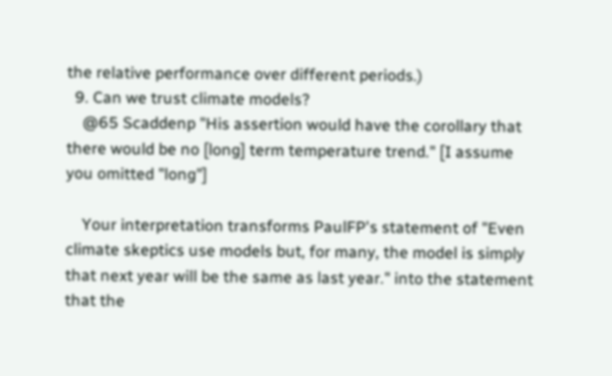the relative performance over different periods.)
  9. Can we trust climate models?
    @65 Scaddenp "His assertion would have the corollary that there would be no [long] term temperature trend." [I assume you omitted "long"]

    Your interpretation transforms PaulFP's statement of "Even climate skeptics use models but, for many, the model is simply that next year will be the same as last year." into the statement that the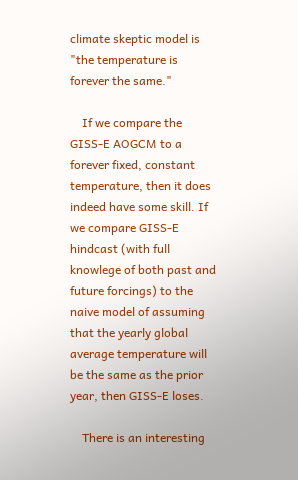climate skeptic model is "the temperature is forever the same."

    If we compare the GISS-E AOGCM to a forever fixed, constant temperature, then it does indeed have some skill. If we compare GISS-E hindcast (with full knowlege of both past and future forcings) to the naive model of assuming that the yearly global average temperature will be the same as the prior year, then GISS-E loses.

    There is an interesting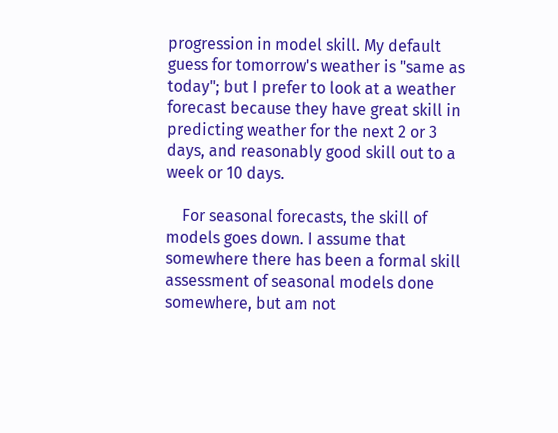progression in model skill. My default guess for tomorrow's weather is "same as today"; but I prefer to look at a weather forecast because they have great skill in predicting weather for the next 2 or 3 days, and reasonably good skill out to a week or 10 days.

    For seasonal forecasts, the skill of models goes down. I assume that somewhere there has been a formal skill assessment of seasonal models done somewhere, but am not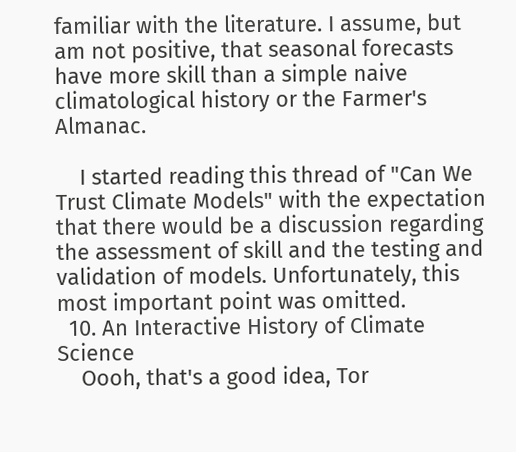familiar with the literature. I assume, but am not positive, that seasonal forecasts have more skill than a simple naive climatological history or the Farmer's Almanac.

    I started reading this thread of "Can We Trust Climate Models" with the expectation that there would be a discussion regarding the assessment of skill and the testing and validation of models. Unfortunately, this most important point was omitted.
  10. An Interactive History of Climate Science
    Oooh, that's a good idea, Tor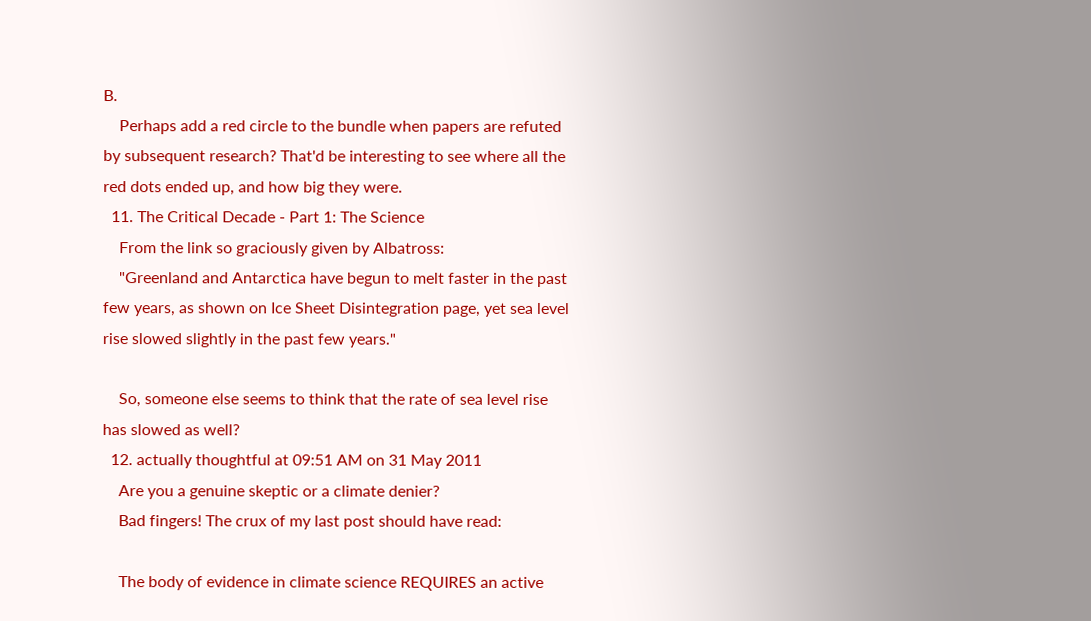B.
    Perhaps add a red circle to the bundle when papers are refuted by subsequent research? That'd be interesting to see where all the red dots ended up, and how big they were.
  11. The Critical Decade - Part 1: The Science
    From the link so graciously given by Albatross:
    "Greenland and Antarctica have begun to melt faster in the past few years, as shown on Ice Sheet Disintegration page, yet sea level rise slowed slightly in the past few years."

    So, someone else seems to think that the rate of sea level rise has slowed as well?
  12. actually thoughtful at 09:51 AM on 31 May 2011
    Are you a genuine skeptic or a climate denier?
    Bad fingers! The crux of my last post should have read:

    The body of evidence in climate science REQUIRES an active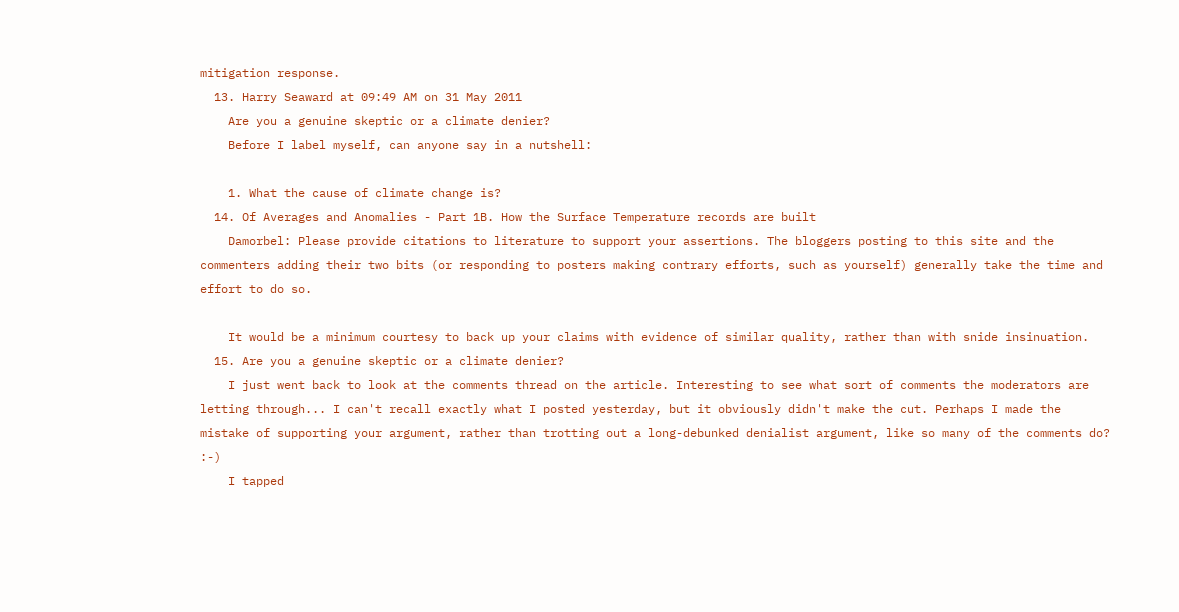mitigation response.
  13. Harry Seaward at 09:49 AM on 31 May 2011
    Are you a genuine skeptic or a climate denier?
    Before I label myself, can anyone say in a nutshell:

    1. What the cause of climate change is?
  14. Of Averages and Anomalies - Part 1B. How the Surface Temperature records are built
    Damorbel: Please provide citations to literature to support your assertions. The bloggers posting to this site and the commenters adding their two bits (or responding to posters making contrary efforts, such as yourself) generally take the time and effort to do so.

    It would be a minimum courtesy to back up your claims with evidence of similar quality, rather than with snide insinuation.
  15. Are you a genuine skeptic or a climate denier?
    I just went back to look at the comments thread on the article. Interesting to see what sort of comments the moderators are letting through... I can't recall exactly what I posted yesterday, but it obviously didn't make the cut. Perhaps I made the mistake of supporting your argument, rather than trotting out a long-debunked denialist argument, like so many of the comments do? :-)
    I tapped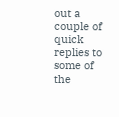out a couple of quick replies to some of the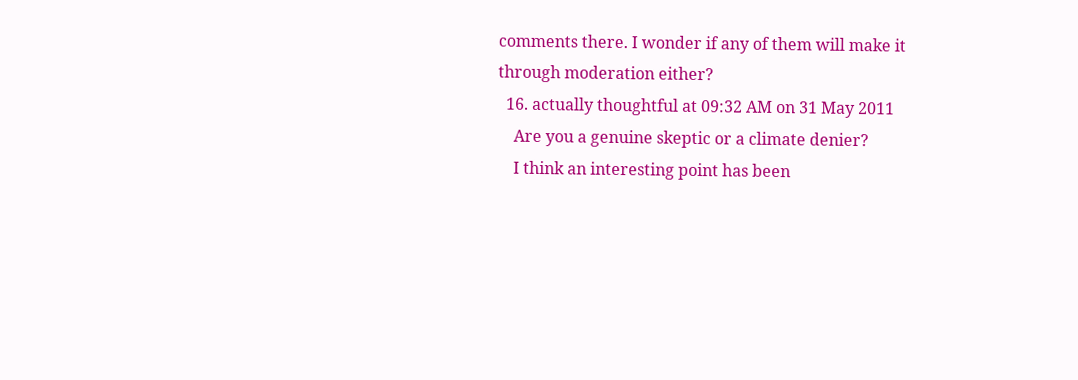comments there. I wonder if any of them will make it through moderation either?
  16. actually thoughtful at 09:32 AM on 31 May 2011
    Are you a genuine skeptic or a climate denier?
    I think an interesting point has been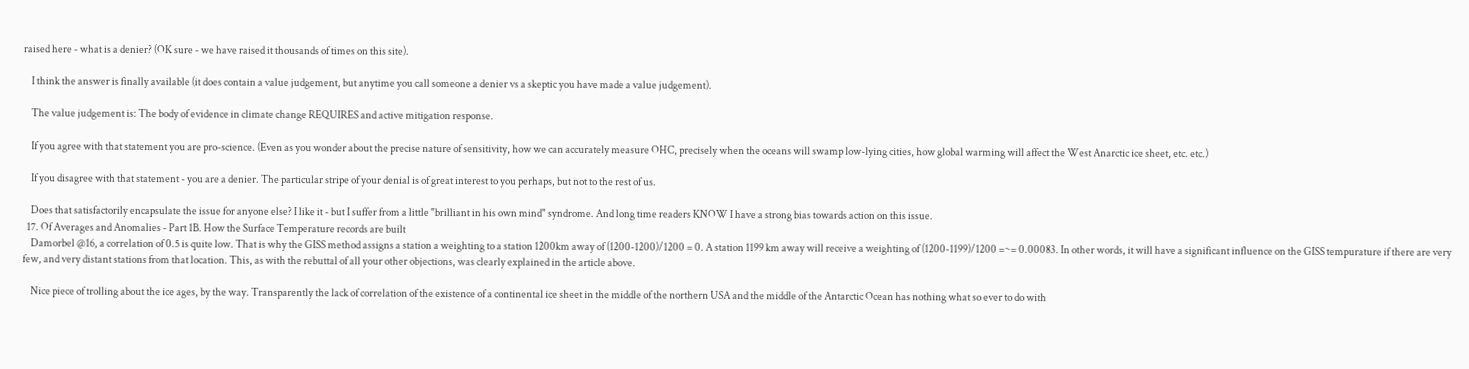raised here - what is a denier? (OK sure - we have raised it thousands of times on this site).

    I think the answer is finally available (it does contain a value judgement, but anytime you call someone a denier vs a skeptic you have made a value judgement).

    The value judgement is: The body of evidence in climate change REQUIRES and active mitigation response.

    If you agree with that statement you are pro-science. (Even as you wonder about the precise nature of sensitivity, how we can accurately measure OHC, precisely when the oceans will swamp low-lying cities, how global warming will affect the West Anarctic ice sheet, etc. etc.)

    If you disagree with that statement - you are a denier. The particular stripe of your denial is of great interest to you perhaps, but not to the rest of us.

    Does that satisfactorily encapsulate the issue for anyone else? I like it - but I suffer from a little "brilliant in his own mind" syndrome. And long time readers KNOW I have a strong bias towards action on this issue.
  17. Of Averages and Anomalies - Part 1B. How the Surface Temperature records are built
    Damorbel @16, a correlation of 0.5 is quite low. That is why the GISS method assigns a station a weighting to a station 1200km away of (1200-1200)/1200 = 0. A station 1199 km away will receive a weighting of (1200-1199)/1200 =~= 0.00083. In other words, it will have a significant influence on the GISS tempurature if there are very few, and very distant stations from that location. This, as with the rebuttal of all your other objections, was clearly explained in the article above.

    Nice piece of trolling about the ice ages, by the way. Transparently the lack of correlation of the existence of a continental ice sheet in the middle of the northern USA and the middle of the Antarctic Ocean has nothing what so ever to do with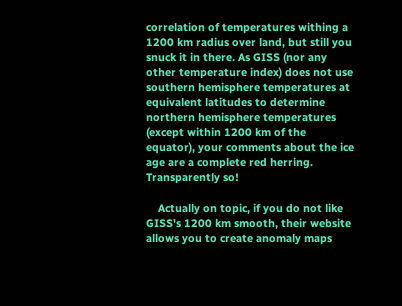correlation of temperatures withing a 1200 km radius over land, but still you snuck it in there. As GISS (nor any other temperature index) does not use southern hemisphere temperatures at equivalent latitudes to determine northern hemisphere temperatures (except within 1200 km of the equator), your comments about the ice age are a complete red herring. Transparently so!

    Actually on topic, if you do not like GISS's 1200 km smooth, their website allows you to create anomaly maps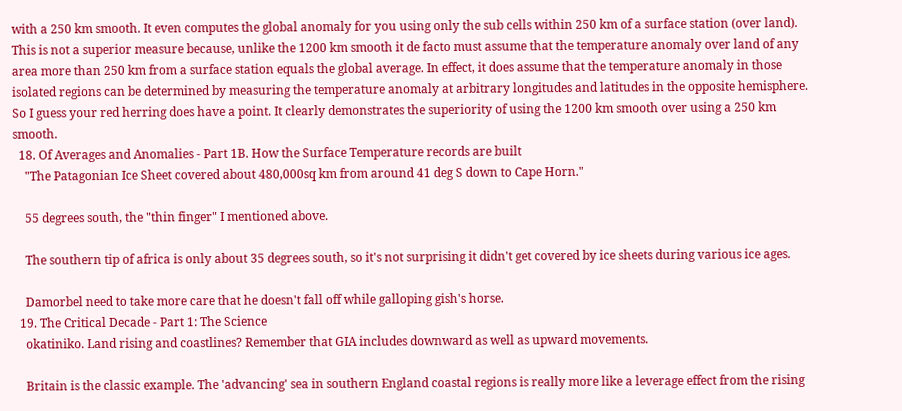with a 250 km smooth. It even computes the global anomaly for you using only the sub cells within 250 km of a surface station (over land). This is not a superior measure because, unlike the 1200 km smooth it de facto must assume that the temperature anomaly over land of any area more than 250 km from a surface station equals the global average. In effect, it does assume that the temperature anomaly in those isolated regions can be determined by measuring the temperature anomaly at arbitrary longitudes and latitudes in the opposite hemisphere. So I guess your red herring does have a point. It clearly demonstrates the superiority of using the 1200 km smooth over using a 250 km smooth.
  18. Of Averages and Anomalies - Part 1B. How the Surface Temperature records are built
    "The Patagonian Ice Sheet covered about 480,000sq km from around 41 deg S down to Cape Horn."

    55 degrees south, the "thin finger" I mentioned above.

    The southern tip of africa is only about 35 degrees south, so it's not surprising it didn't get covered by ice sheets during various ice ages.

    Damorbel need to take more care that he doesn't fall off while galloping gish's horse.
  19. The Critical Decade - Part 1: The Science
    okatiniko. Land rising and coastlines? Remember that GIA includes downward as well as upward movements.

    Britain is the classic example. The 'advancing' sea in southern England coastal regions is really more like a leverage effect from the rising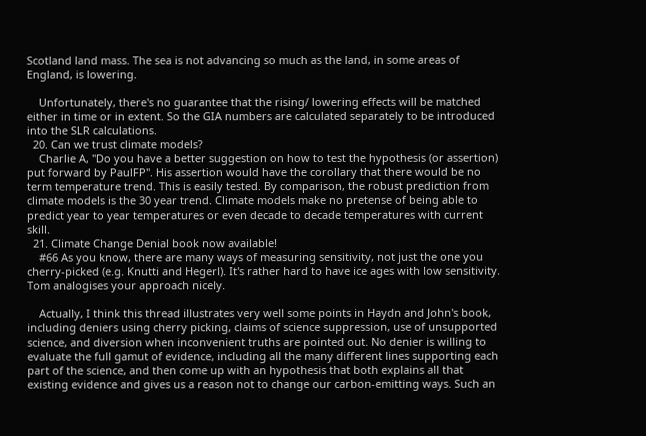Scotland land mass. The sea is not advancing so much as the land, in some areas of England, is lowering.

    Unfortunately, there's no guarantee that the rising/ lowering effects will be matched either in time or in extent. So the GIA numbers are calculated separately to be introduced into the SLR calculations.
  20. Can we trust climate models?
    Charlie A, "Do you have a better suggestion on how to test the hypothesis (or assertion) put forward by PaulFP". His assertion would have the corollary that there would be no term temperature trend. This is easily tested. By comparison, the robust prediction from climate models is the 30 year trend. Climate models make no pretense of being able to predict year to year temperatures or even decade to decade temperatures with current skill.
  21. Climate Change Denial book now available!
    #66 As you know, there are many ways of measuring sensitivity, not just the one you cherry-picked (e.g. Knutti and Hegerl). It's rather hard to have ice ages with low sensitivity. Tom analogises your approach nicely.

    Actually, I think this thread illustrates very well some points in Haydn and John's book, including deniers using cherry picking, claims of science suppression, use of unsupported science, and diversion when inconvenient truths are pointed out. No denier is willing to evaluate the full gamut of evidence, including all the many different lines supporting each part of the science, and then come up with an hypothesis that both explains all that existing evidence and gives us a reason not to change our carbon-emitting ways. Such an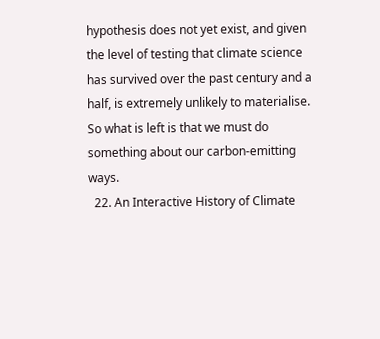hypothesis does not yet exist, and given the level of testing that climate science has survived over the past century and a half, is extremely unlikely to materialise. So what is left is that we must do something about our carbon-emitting ways.
  22. An Interactive History of Climate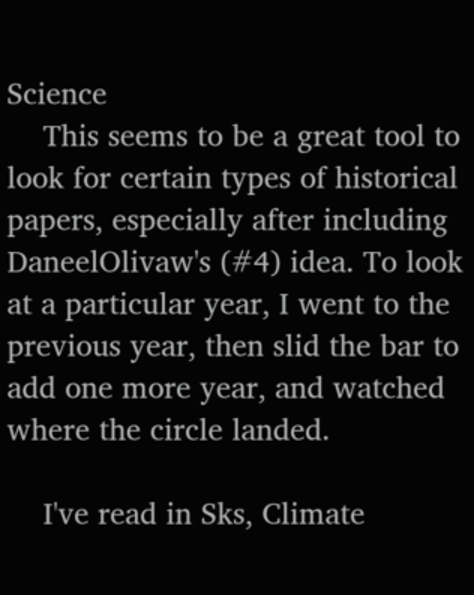Science
    This seems to be a great tool to look for certain types of historical papers, especially after including DaneelOlivaw's (#4) idea. To look at a particular year, I went to the previous year, then slid the bar to add one more year, and watched where the circle landed.

    I've read in Sks, Climate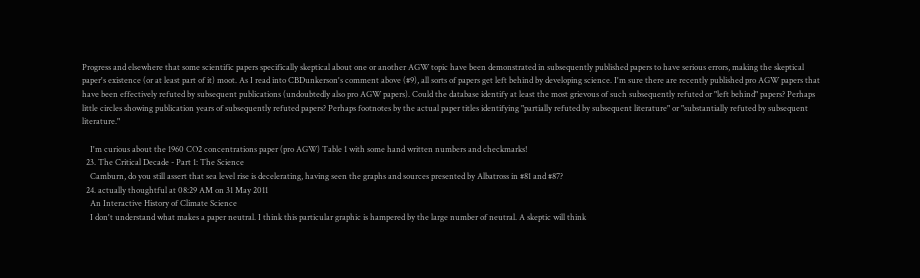Progress and elsewhere that some scientific papers specifically skeptical about one or another AGW topic have been demonstrated in subsequently published papers to have serious errors, making the skeptical paper's existence (or at least part of it) moot. As I read into CBDunkerson's comment above (#9), all sorts of papers get left behind by developing science. I'm sure there are recently published pro AGW papers that have been effectively refuted by subsequent publications (undoubtedly also pro AGW papers). Could the database identify at least the most grievous of such subsequently refuted or "left behind" papers? Perhaps little circles showing publication years of subsequently refuted papers? Perhaps footnotes by the actual paper titles identifying "partially refuted by subsequent literature" or "substantially refuted by subsequent literature."

    I'm curious about the 1960 CO2 concentrations paper (pro AGW) Table 1 with some hand written numbers and checkmarks!
  23. The Critical Decade - Part 1: The Science
    Camburn, do you still assert that sea level rise is decelerating, having seen the graphs and sources presented by Albatross in #81 and #87?
  24. actually thoughtful at 08:29 AM on 31 May 2011
    An Interactive History of Climate Science
    I don't understand what makes a paper neutral. I think this particular graphic is hampered by the large number of neutral. A skeptic will think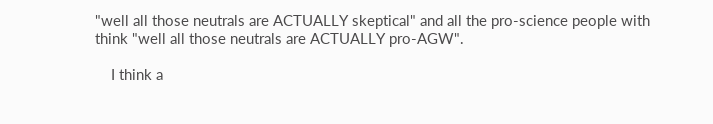"well all those neutrals are ACTUALLY skeptical" and all the pro-science people with think "well all those neutrals are ACTUALLY pro-AGW".

    I think a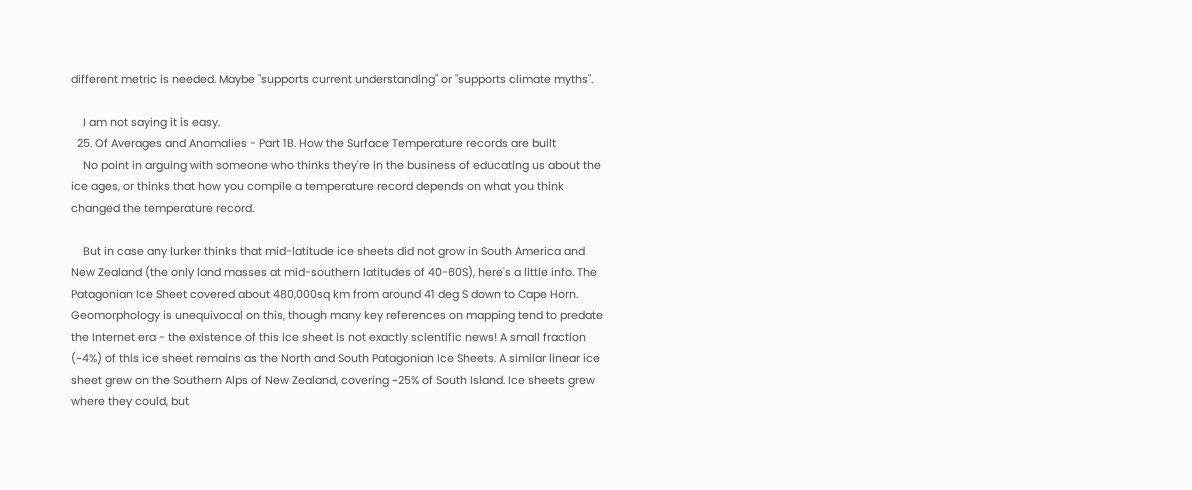different metric is needed. Maybe "supports current understanding" or "supports climate myths".

    I am not saying it is easy.
  25. Of Averages and Anomalies - Part 1B. How the Surface Temperature records are built
    No point in arguing with someone who thinks they're in the business of educating us about the ice ages, or thinks that how you compile a temperature record depends on what you think changed the temperature record.

    But in case any lurker thinks that mid-latitude ice sheets did not grow in South America and New Zealand (the only land masses at mid-southern latitudes of 40-60S), here's a little info. The Patagonian Ice Sheet covered about 480,000sq km from around 41 deg S down to Cape Horn. Geomorphology is unequivocal on this, though many key references on mapping tend to predate the Internet era - the existence of this ice sheet is not exactly scientific news! A small fraction (~4%) of this ice sheet remains as the North and South Patagonian Ice Sheets. A similar linear ice sheet grew on the Southern Alps of New Zealand, covering ~25% of South Island. Ice sheets grew where they could, but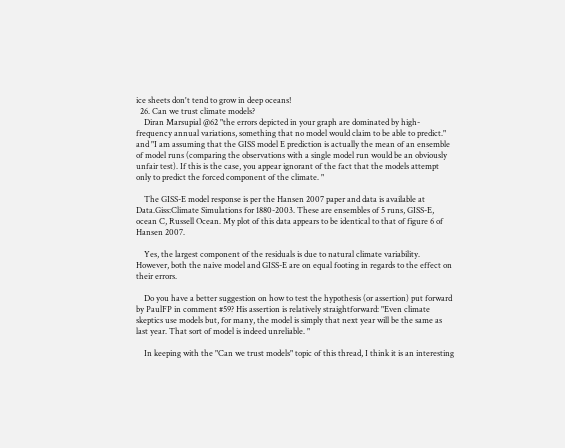ice sheets don't tend to grow in deep oceans!
  26. Can we trust climate models?
    Diran Marsupial @62 "the errors depicted in your graph are dominated by high-frequency annual variations, something that no model would claim to be able to predict." and "I am assuming that the GISS model E prediction is actually the mean of an ensemble of model runs (comparing the observations with a single model run would be an obviously unfair test). If this is the case, you appear ignorant of the fact that the models attempt only to predict the forced component of the climate. "

    The GISS-E model response is per the Hansen 2007 paper and data is available at Data.Giss:Climate Simulations for 1880-2003. These are ensembles of 5 runs, GISS-E, ocean C, Russell Ocean. My plot of this data appears to be identical to that of figure 6 of Hansen 2007.

    Yes, the largest component of the residuals is due to natural climate variability. However, both the naive model and GISS-E are on equal footing in regards to the effect on their errors.

    Do you have a better suggestion on how to test the hypothesis (or assertion) put forward by PaulFP in comment #59? His assertion is relatively straightforward: "Even climate skeptics use models but, for many, the model is simply that next year will be the same as last year. That sort of model is indeed unreliable. "

    In keeping with the "Can we trust models" topic of this thread, I think it is an interesting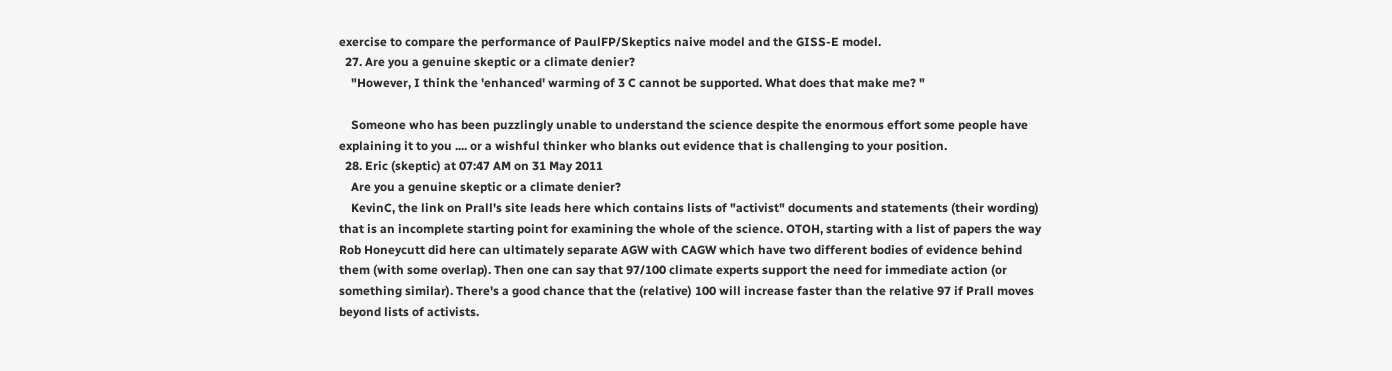exercise to compare the performance of PaulFP/Skeptics naive model and the GISS-E model.
  27. Are you a genuine skeptic or a climate denier?
    "However, I think the 'enhanced' warming of 3 C cannot be supported. What does that make me? "

    Someone who has been puzzlingly unable to understand the science despite the enormous effort some people have explaining it to you .... or a wishful thinker who blanks out evidence that is challenging to your position.
  28. Eric (skeptic) at 07:47 AM on 31 May 2011
    Are you a genuine skeptic or a climate denier?
    KevinC, the link on Prall's site leads here which contains lists of "activist" documents and statements (their wording) that is an incomplete starting point for examining the whole of the science. OTOH, starting with a list of papers the way Rob Honeycutt did here can ultimately separate AGW with CAGW which have two different bodies of evidence behind them (with some overlap). Then one can say that 97/100 climate experts support the need for immediate action (or something similar). There's a good chance that the (relative) 100 will increase faster than the relative 97 if Prall moves beyond lists of activists.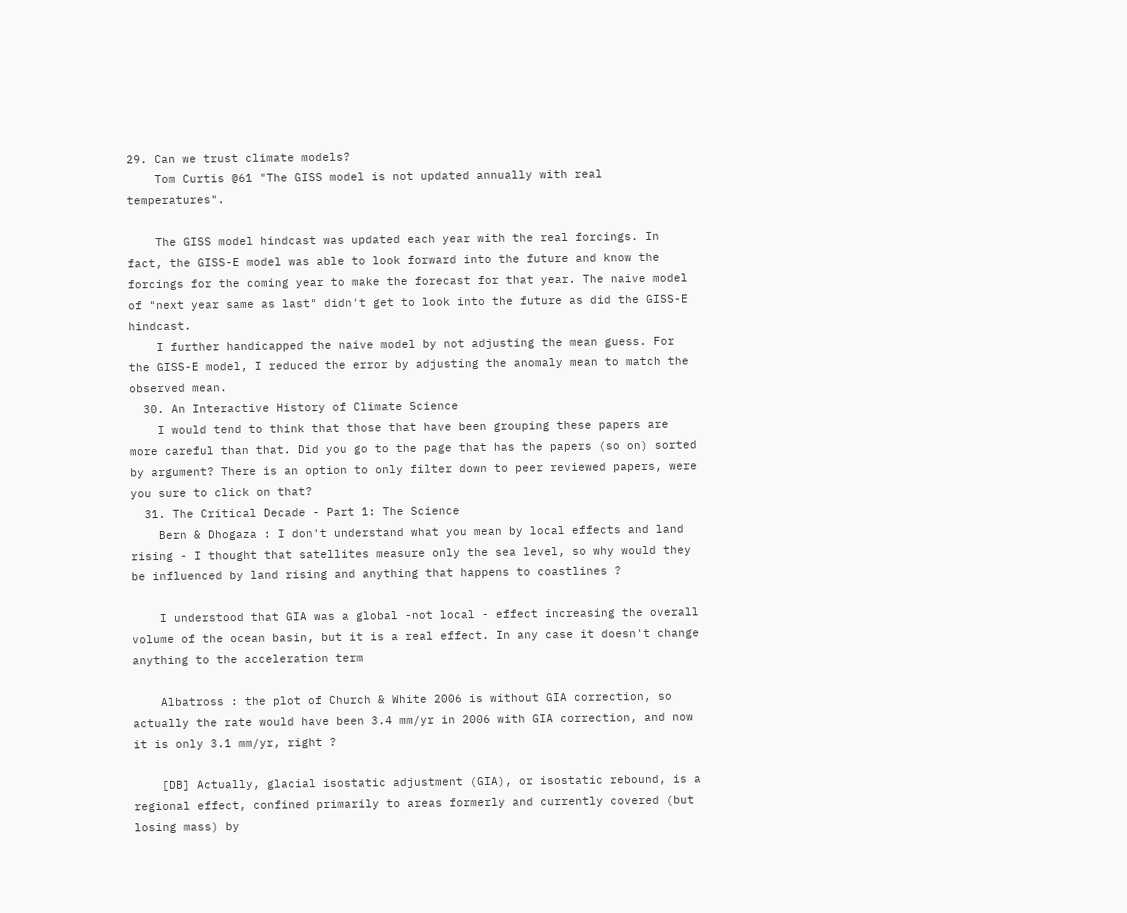29. Can we trust climate models?
    Tom Curtis @61 "The GISS model is not updated annually with real temperatures".

    The GISS model hindcast was updated each year with the real forcings. In fact, the GISS-E model was able to look forward into the future and know the forcings for the coming year to make the forecast for that year. The naive model of "next year same as last" didn't get to look into the future as did the GISS-E hindcast.
    I further handicapped the naive model by not adjusting the mean guess. For the GISS-E model, I reduced the error by adjusting the anomaly mean to match the observed mean.
  30. An Interactive History of Climate Science
    I would tend to think that those that have been grouping these papers are more careful than that. Did you go to the page that has the papers (so on) sorted by argument? There is an option to only filter down to peer reviewed papers, were you sure to click on that?
  31. The Critical Decade - Part 1: The Science
    Bern & Dhogaza : I don't understand what you mean by local effects and land rising - I thought that satellites measure only the sea level, so why would they be influenced by land rising and anything that happens to coastlines ?

    I understood that GIA was a global -not local - effect increasing the overall volume of the ocean basin, but it is a real effect. In any case it doesn't change anything to the acceleration term

    Albatross : the plot of Church & White 2006 is without GIA correction, so actually the rate would have been 3.4 mm/yr in 2006 with GIA correction, and now it is only 3.1 mm/yr, right ?

    [DB] Actually, glacial isostatic adjustment (GIA), or isostatic rebound, is a regional effect, confined primarily to areas formerly and currently covered (but losing mass) by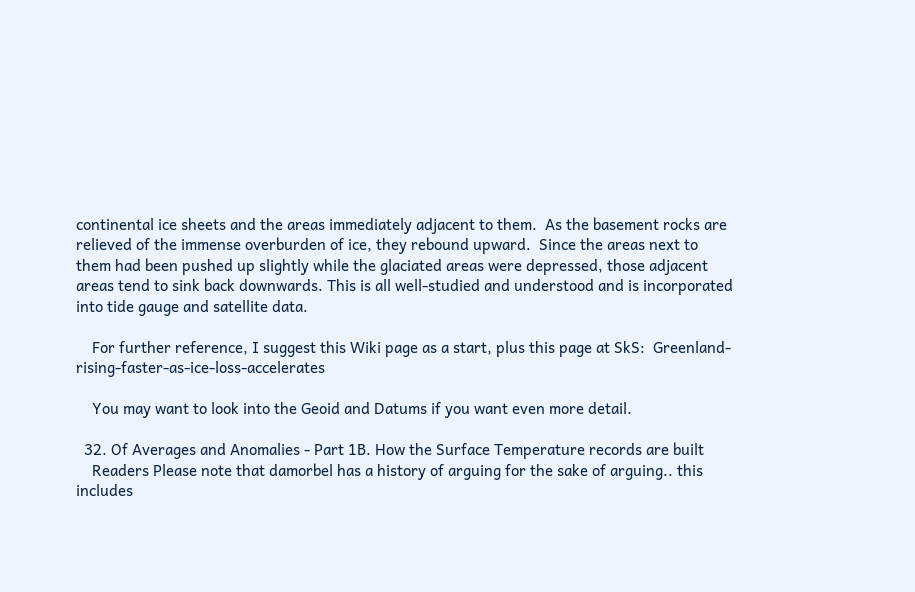continental ice sheets and the areas immediately adjacent to them.  As the basement rocks are relieved of the immense overburden of ice, they rebound upward.  Since the areas next to them had been pushed up slightly while the glaciated areas were depressed, those adjacent areas tend to sink back downwards. This is all well-studied and understood and is incorporated into tide gauge and satellite data.

    For further reference, I suggest this Wiki page as a start, plus this page at SkS:  Greenland-rising-faster-as-ice-loss-accelerates

    You may want to look into the Geoid and Datums if you want even more detail.

  32. Of Averages and Anomalies - Part 1B. How the Surface Temperature records are built
    Readers Please note that damorbel has a history of arguing for the sake of arguing.. this includes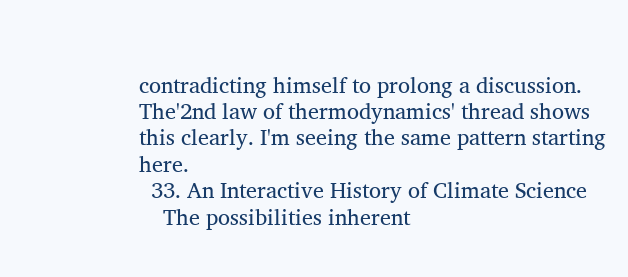contradicting himself to prolong a discussion. The'2nd law of thermodynamics' thread shows this clearly. I'm seeing the same pattern starting here.
  33. An Interactive History of Climate Science
    The possibilities inherent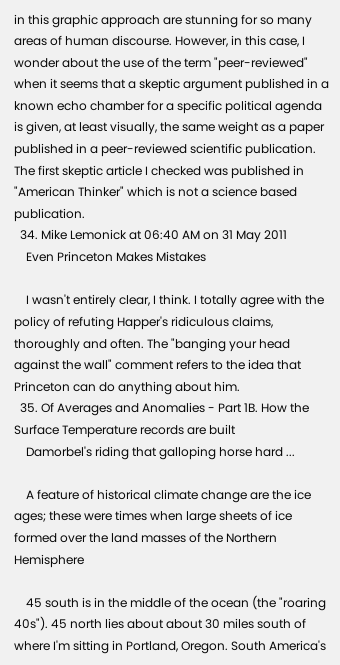in this graphic approach are stunning for so many areas of human discourse. However, in this case, I wonder about the use of the term "peer-reviewed" when it seems that a skeptic argument published in a known echo chamber for a specific political agenda is given, at least visually, the same weight as a paper published in a peer-reviewed scientific publication. The first skeptic article I checked was published in "American Thinker" which is not a science based publication.
  34. Mike Lemonick at 06:40 AM on 31 May 2011
    Even Princeton Makes Mistakes

    I wasn't entirely clear, I think. I totally agree with the policy of refuting Happer's ridiculous claims, thoroughly and often. The "banging your head against the wall" comment refers to the idea that Princeton can do anything about him.
  35. Of Averages and Anomalies - Part 1B. How the Surface Temperature records are built
    Damorbel's riding that galloping horse hard ...

    A feature of historical climate change are the ice ages; these were times when large sheets of ice formed over the land masses of the Northern Hemisphere

    45 south is in the middle of the ocean (the "roaring 40s"). 45 north lies about about 30 miles south of where I'm sitting in Portland, Oregon. South America's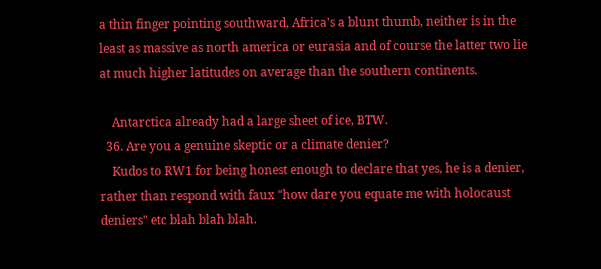a thin finger pointing southward, Africa's a blunt thumb, neither is in the least as massive as north america or eurasia and of course the latter two lie at much higher latitudes on average than the southern continents.

    Antarctica already had a large sheet of ice, BTW.
  36. Are you a genuine skeptic or a climate denier?
    Kudos to RW1 for being honest enough to declare that yes, he is a denier, rather than respond with faux "how dare you equate me with holocaust deniers" etc blah blah blah.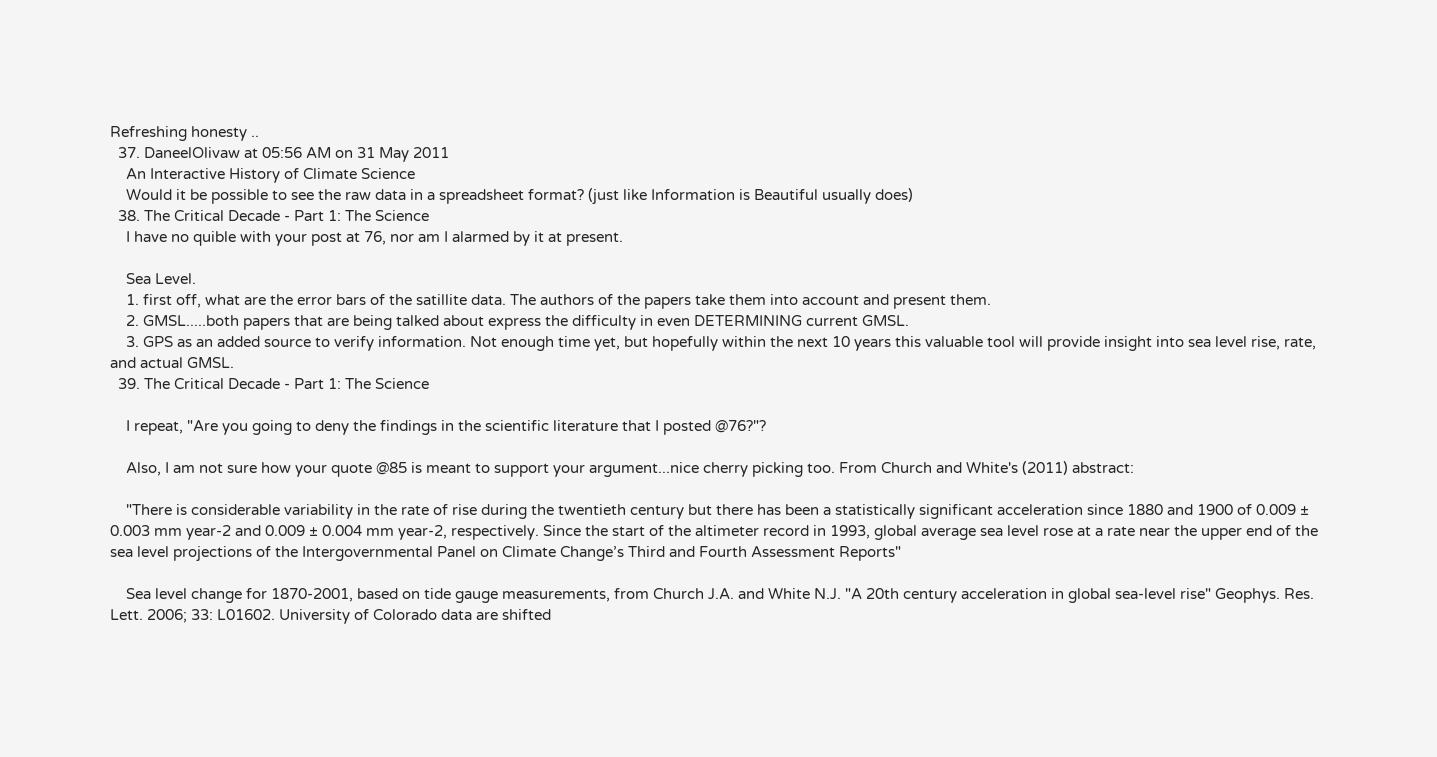Refreshing honesty ..
  37. DaneelOlivaw at 05:56 AM on 31 May 2011
    An Interactive History of Climate Science
    Would it be possible to see the raw data in a spreadsheet format? (just like Information is Beautiful usually does)
  38. The Critical Decade - Part 1: The Science
    I have no quible with your post at 76, nor am I alarmed by it at present.

    Sea Level.
    1. first off, what are the error bars of the satillite data. The authors of the papers take them into account and present them.
    2. GMSL.....both papers that are being talked about express the difficulty in even DETERMINING current GMSL.
    3. GPS as an added source to verify information. Not enough time yet, but hopefully within the next 10 years this valuable tool will provide insight into sea level rise, rate, and actual GMSL.
  39. The Critical Decade - Part 1: The Science

    I repeat, "Are you going to deny the findings in the scientific literature that I posted @76?"?

    Also, I am not sure how your quote @85 is meant to support your argument...nice cherry picking too. From Church and White's (2011) abstract:

    "There is considerable variability in the rate of rise during the twentieth century but there has been a statistically significant acceleration since 1880 and 1900 of 0.009 ± 0.003 mm year-2 and 0.009 ± 0.004 mm year-2, respectively. Since the start of the altimeter record in 1993, global average sea level rose at a rate near the upper end of the sea level projections of the Intergovernmental Panel on Climate Change’s Third and Fourth Assessment Reports"

    Sea level change for 1870-2001, based on tide gauge measurements, from Church J.A. and White N.J. "A 20th century acceleration in global sea-level rise" Geophys. Res. Lett. 2006; 33: L01602. University of Colorado data are shifted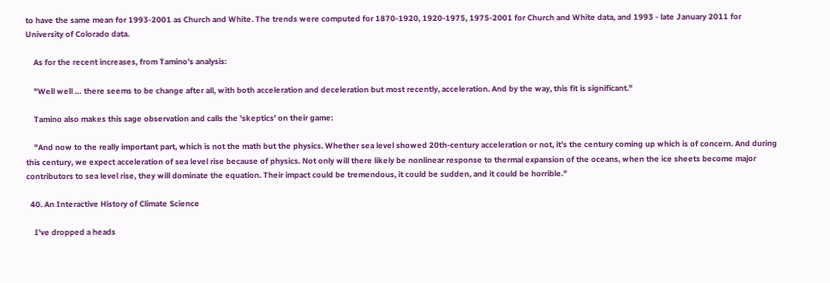to have the same mean for 1993-2001 as Church and White. The trends were computed for 1870-1920, 1920-1975, 1975-2001 for Church and White data, and 1993 - late January 2011 for University of Colorado data.

    As for the recent increases, from Tamino's analysis:

    "Well well … there seems to be change after all, with both acceleration and deceleration but most recently, acceleration. And by the way, this fit is significant."

    Tamino also makes this sage observation and calls the 'skeptics' on their game:

    "And now to the really important part, which is not the math but the physics. Whether sea level showed 20th-century acceleration or not, it’s the century coming up which is of concern. And during this century, we expect acceleration of sea level rise because of physics. Not only will there likely be nonlinear response to thermal expansion of the oceans, when the ice sheets become major contributors to sea level rise, they will dominate the equation. Their impact could be tremendous, it could be sudden, and it could be horrible."

  40. An Interactive History of Climate Science

    I've dropped a heads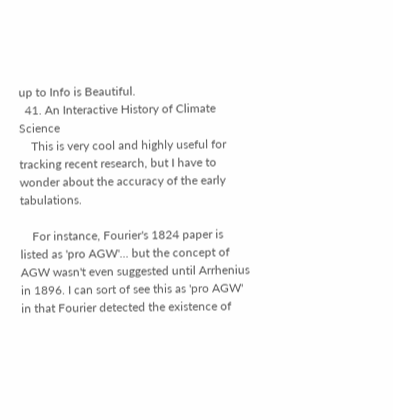up to Info is Beautiful.
  41. An Interactive History of Climate Science
    This is very cool and highly useful for tracking recent research, but I have to wonder about the accuracy of the early tabulations.

    For instance, Fourier's 1824 paper is listed as 'pro AGW'... but the concept of AGW wasn't even suggested until Arrhenius in 1896. I can sort of see this as 'pro AGW' in that Fourier detected the existence of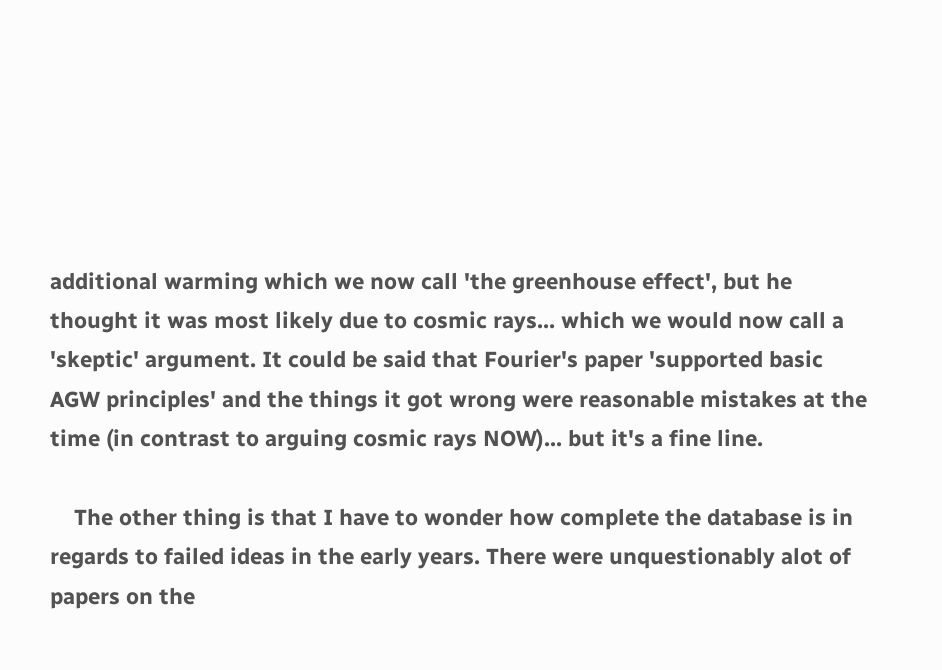additional warming which we now call 'the greenhouse effect', but he thought it was most likely due to cosmic rays... which we would now call a 'skeptic' argument. It could be said that Fourier's paper 'supported basic AGW principles' and the things it got wrong were reasonable mistakes at the time (in contrast to arguing cosmic rays NOW)... but it's a fine line.

    The other thing is that I have to wonder how complete the database is in regards to failed ideas in the early years. There were unquestionably alot of papers on the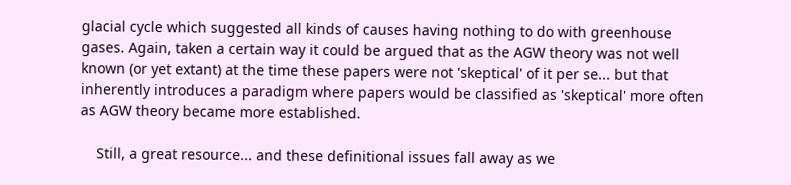glacial cycle which suggested all kinds of causes having nothing to do with greenhouse gases. Again, taken a certain way it could be argued that as the AGW theory was not well known (or yet extant) at the time these papers were not 'skeptical' of it per se... but that inherently introduces a paradigm where papers would be classified as 'skeptical' more often as AGW theory became more established.

    Still, a great resource... and these definitional issues fall away as we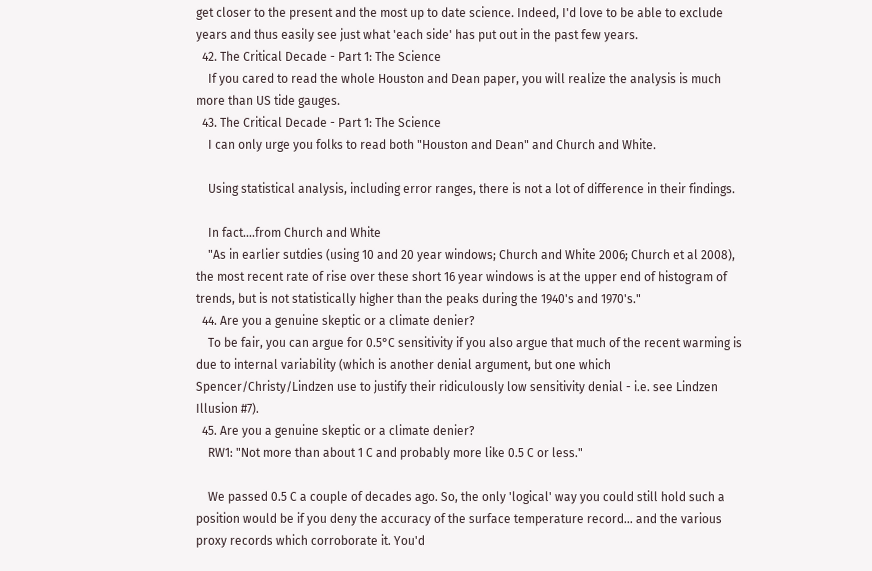get closer to the present and the most up to date science. Indeed, I'd love to be able to exclude years and thus easily see just what 'each side' has put out in the past few years.
  42. The Critical Decade - Part 1: The Science
    If you cared to read the whole Houston and Dean paper, you will realize the analysis is much more than US tide gauges.
  43. The Critical Decade - Part 1: The Science
    I can only urge you folks to read both "Houston and Dean" and Church and White.

    Using statistical analysis, including error ranges, there is not a lot of difference in their findings.

    In fact....from Church and White
    "As in earlier sutdies (using 10 and 20 year windows; Church and White 2006; Church et al 2008), the most recent rate of rise over these short 16 year windows is at the upper end of histogram of trends, but is not statistically higher than the peaks during the 1940's and 1970's."
  44. Are you a genuine skeptic or a climate denier?
    To be fair, you can argue for 0.5°C sensitivity if you also argue that much of the recent warming is due to internal variability (which is another denial argument, but one which Spencer/Christy/Lindzen use to justify their ridiculously low sensitivity denial - i.e. see Lindzen Illusion #7).
  45. Are you a genuine skeptic or a climate denier?
    RW1: "Not more than about 1 C and probably more like 0.5 C or less."

    We passed 0.5 C a couple of decades ago. So, the only 'logical' way you could still hold such a position would be if you deny the accuracy of the surface temperature record... and the various proxy records which corroborate it. You'd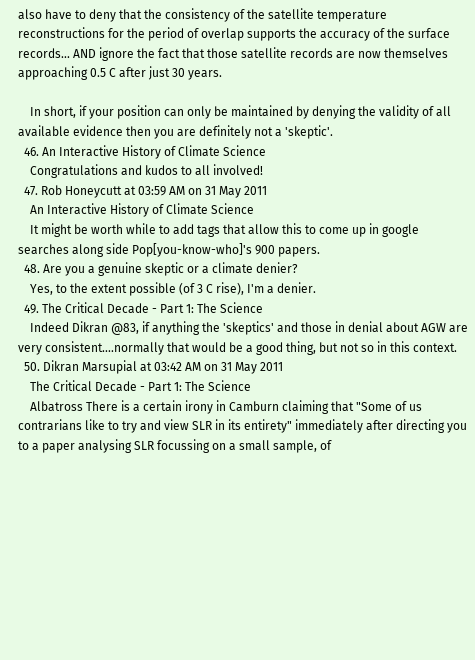also have to deny that the consistency of the satellite temperature reconstructions for the period of overlap supports the accuracy of the surface records... AND ignore the fact that those satellite records are now themselves approaching 0.5 C after just 30 years.

    In short, if your position can only be maintained by denying the validity of all available evidence then you are definitely not a 'skeptic'.
  46. An Interactive History of Climate Science
    Congratulations and kudos to all involved!
  47. Rob Honeycutt at 03:59 AM on 31 May 2011
    An Interactive History of Climate Science
    It might be worth while to add tags that allow this to come up in google searches along side Pop[you-know-who]'s 900 papers.
  48. Are you a genuine skeptic or a climate denier?
    Yes, to the extent possible (of 3 C rise), I'm a denier.
  49. The Critical Decade - Part 1: The Science
    Indeed Dikran @83, if anything the 'skeptics' and those in denial about AGW are very consistent....normally that would be a good thing, but not so in this context.
  50. Dikran Marsupial at 03:42 AM on 31 May 2011
    The Critical Decade - Part 1: The Science
    Albatross There is a certain irony in Camburn claiming that "Some of us contrarians like to try and view SLR in its entirety" immediately after directing you to a paper analysing SLR focussing on a small sample, of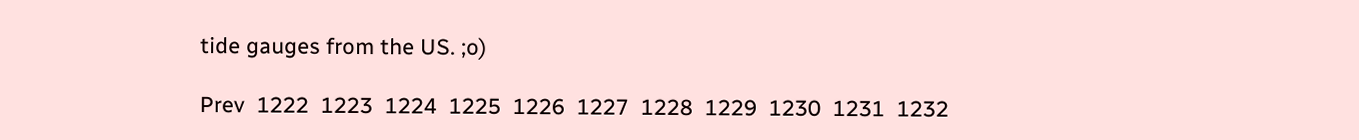tide gauges from the US. ;o)

Prev  1222  1223  1224  1225  1226  1227  1228  1229  1230  1231  1232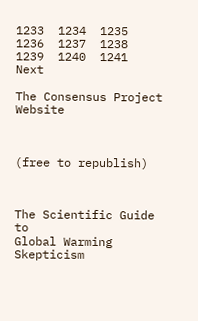1233  1234  1235  1236  1237  1238  1239  1240  1241  Next

The Consensus Project Website



(free to republish)



The Scientific Guide to
Global Warming Skepticism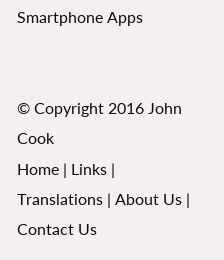Smartphone Apps


© Copyright 2016 John Cook
Home | Links | Translations | About Us | Contact Us